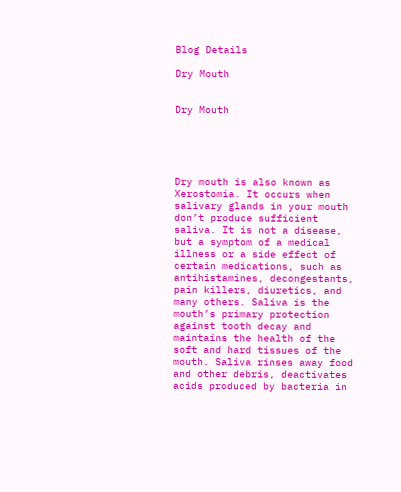Blog Details

Dry Mouth


Dry Mouth





Dry mouth is also known as Xerostomia. It occurs when salivary glands in your mouth don’t produce sufficient saliva. It is not a disease, but a symptom of a medical illness or a side effect of certain medications, such as antihistamines, decongestants, pain killers, diuretics, and many others. Saliva is the mouth’s primary protection against tooth decay and maintains the health of the soft and hard tissues of the mouth. Saliva rinses away food and other debris, deactivates acids produced by bacteria in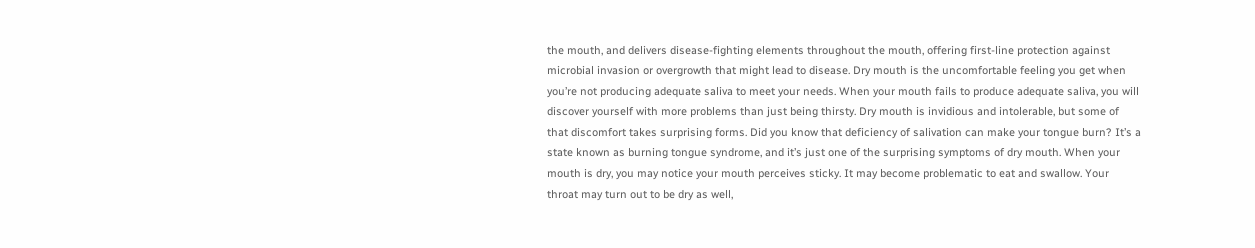the mouth, and delivers disease-fighting elements throughout the mouth, offering first-line protection against microbial invasion or overgrowth that might lead to disease. Dry mouth is the uncomfortable feeling you get when you’re not producing adequate saliva to meet your needs. When your mouth fails to produce adequate saliva, you will discover yourself with more problems than just being thirsty. Dry mouth is invidious and intolerable, but some of that discomfort takes surprising forms. Did you know that deficiency of salivation can make your tongue burn? It’s a state known as burning tongue syndrome, and it’s just one of the surprising symptoms of dry mouth. When your mouth is dry, you may notice your mouth perceives sticky. It may become problematic to eat and swallow. Your throat may turn out to be dry as well,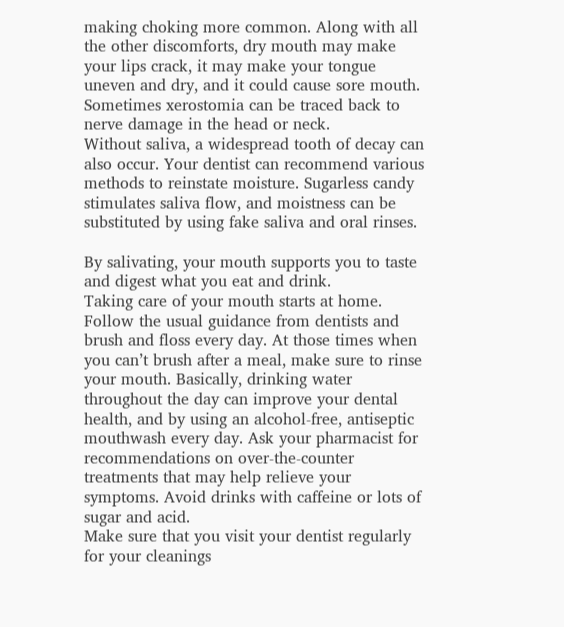making choking more common. Along with all the other discomforts, dry mouth may make your lips crack, it may make your tongue uneven and dry, and it could cause sore mouth. Sometimes xerostomia can be traced back to nerve damage in the head or neck.
Without saliva, a widespread tooth of decay can also occur. Your dentist can recommend various methods to reinstate moisture. Sugarless candy stimulates saliva flow, and moistness can be substituted by using fake saliva and oral rinses.

By salivating, your mouth supports you to taste and digest what you eat and drink.
Taking care of your mouth starts at home. Follow the usual guidance from dentists and brush and floss every day. At those times when you can’t brush after a meal, make sure to rinse your mouth. Basically, drinking water throughout the day can improve your dental health, and by using an alcohol-free, antiseptic mouthwash every day. Ask your pharmacist for recommendations on over-the-counter treatments that may help relieve your symptoms. Avoid drinks with caffeine or lots of sugar and acid.
Make sure that you visit your dentist regularly for your cleanings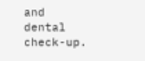and dental check-up.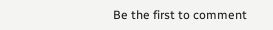Be the first to comment